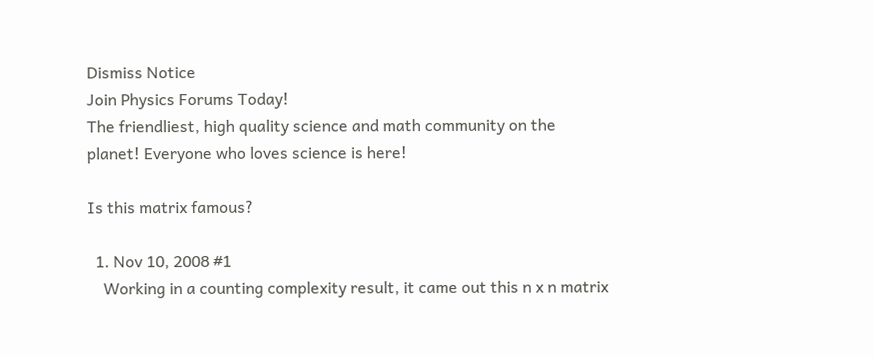Dismiss Notice
Join Physics Forums Today!
The friendliest, high quality science and math community on the planet! Everyone who loves science is here!

Is this matrix famous?

  1. Nov 10, 2008 #1
    Working in a counting complexity result, it came out this n x n matrix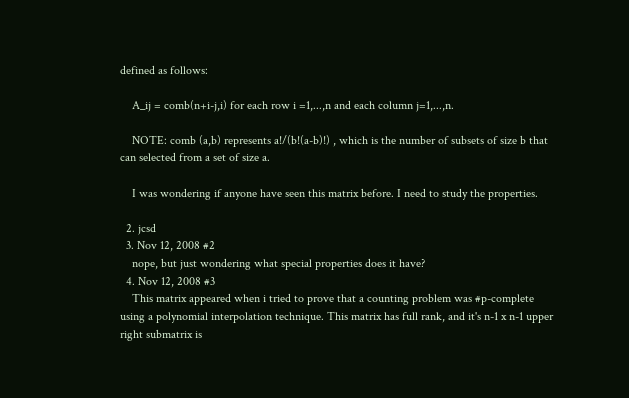defined as follows:

    A_ij = comb(n+i-j,i) for each row i =1,...,n and each column j=1,...,n.

    NOTE: comb (a,b) represents a!/(b!(a-b)!) , which is the number of subsets of size b that can selected from a set of size a.

    I was wondering if anyone have seen this matrix before. I need to study the properties.

  2. jcsd
  3. Nov 12, 2008 #2
    nope, but just wondering what special properties does it have?
  4. Nov 12, 2008 #3
    This matrix appeared when i tried to prove that a counting problem was #p-complete using a polynomial interpolation technique. This matrix has full rank, and it's n-1 x n-1 upper right submatrix is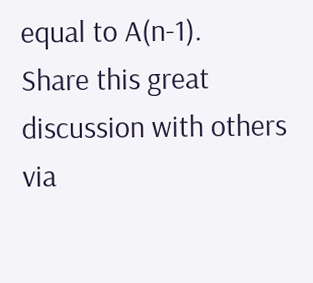equal to A(n-1).
Share this great discussion with others via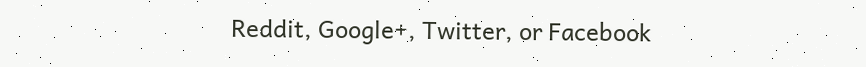Reddit, Google+, Twitter, or Facebook